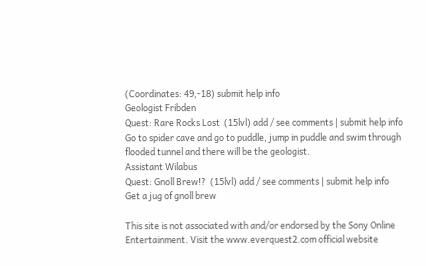(Coordinates: 49,-18) submit help info
Geologist Fribden
Quest: Rare Rocks Lost  (15lvl) add / see comments | submit help info
Go to spider cave and go to puddle, jump in puddle and swim through flooded tunnel and there will be the geologist.
Assistant Wilabus
Quest: Gnoll Brew!?  (15lvl) add / see comments | submit help info
Get a jug of gnoll brew

This site is not associated with and/or endorsed by the Sony Online Entertainment. Visit the www.everquest2.com official website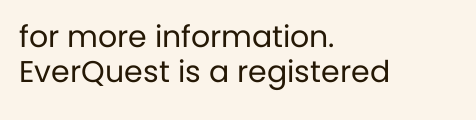for more information.
EverQuest is a registered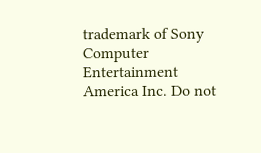trademark of Sony Computer Entertainment America Inc. Do not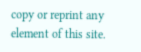copy or reprint any element of this site.